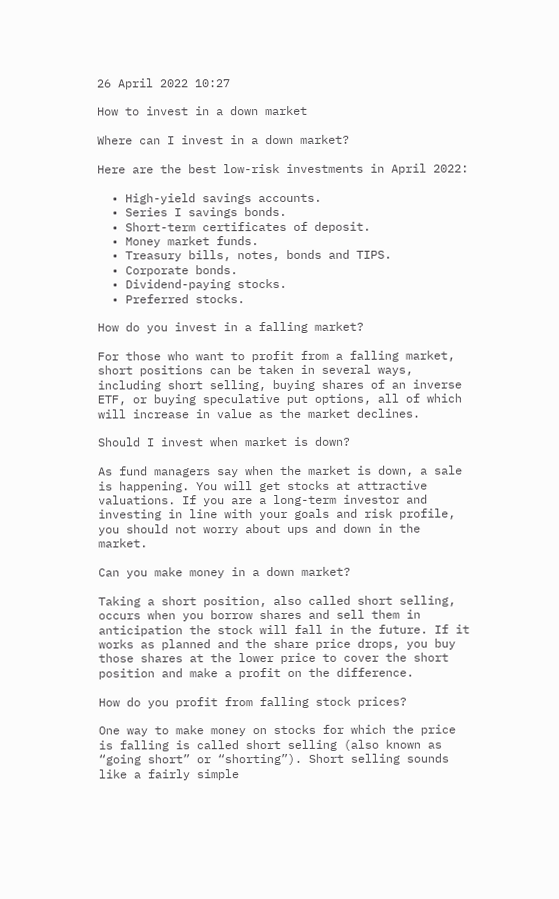26 April 2022 10:27

How to invest in a down market

Where can I invest in a down market?

Here are the best low-risk investments in April 2022:

  • High-yield savings accounts.
  • Series I savings bonds.
  • Short-term certificates of deposit.
  • Money market funds.
  • Treasury bills, notes, bonds and TIPS.
  • Corporate bonds.
  • Dividend-paying stocks.
  • Preferred stocks.

How do you invest in a falling market?

For those who want to profit from a falling market, short positions can be taken in several ways, including short selling, buying shares of an inverse ETF, or buying speculative put options, all of which will increase in value as the market declines.

Should I invest when market is down?

As fund managers say when the market is down, a sale is happening. You will get stocks at attractive valuations. If you are a long-term investor and investing in line with your goals and risk profile, you should not worry about ups and down in the market.

Can you make money in a down market?

Taking a short position, also called short selling, occurs when you borrow shares and sell them in anticipation the stock will fall in the future. If it works as planned and the share price drops, you buy those shares at the lower price to cover the short position and make a profit on the difference.

How do you profit from falling stock prices?

One way to make money on stocks for which the price is falling is called short selling (also known as “going short” or “shorting”). Short selling sounds like a fairly simple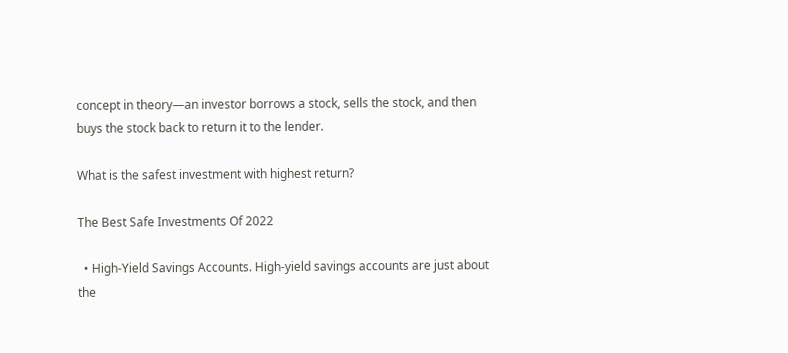concept in theory—an investor borrows a stock, sells the stock, and then buys the stock back to return it to the lender.

What is the safest investment with highest return?

The Best Safe Investments Of 2022

  • High-Yield Savings Accounts. High-yield savings accounts are just about the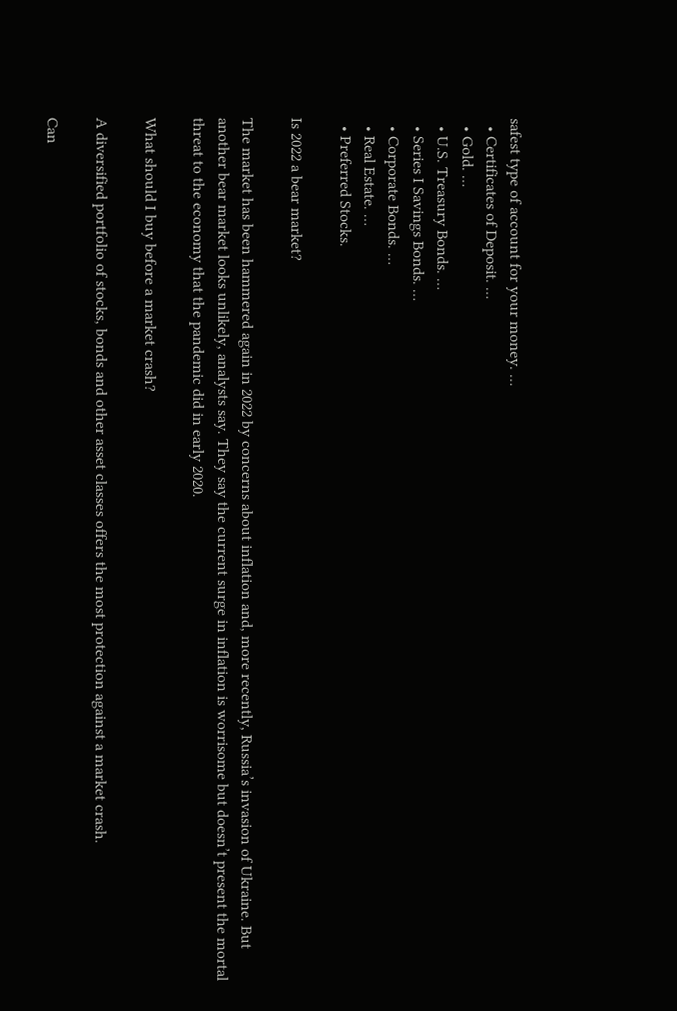safest type of account for your money. …
  • Certificates of Deposit. …
  • Gold. …
  • U.S. Treasury Bonds. …
  • Series I Savings Bonds. …
  • Corporate Bonds. …
  • Real Estate. …
  • Preferred Stocks.

Is 2022 a bear market?

The market has been hammered again in 2022 by concerns about inflation and, more recently, Russia’s invasion of Ukraine. But another bear market looks unlikely, analysts say. They say the current surge in inflation is worrisome but doesn’t present the mortal threat to the economy that the pandemic did in early 2020.

What should I buy before a market crash?

A diversified portfolio of stocks, bonds and other asset classes offers the most protection against a market crash.

Can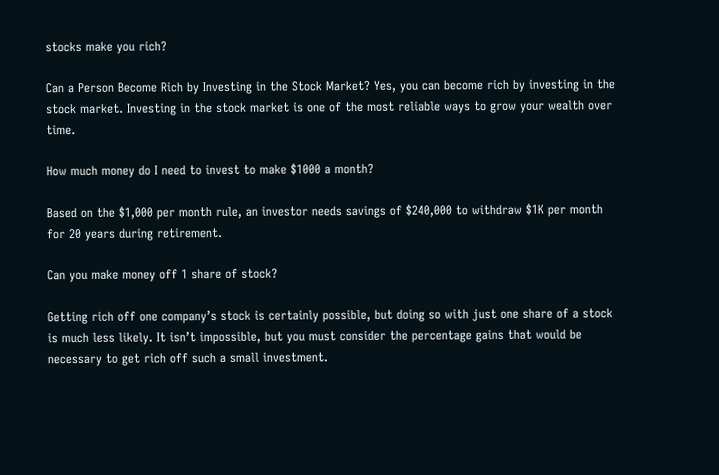stocks make you rich?

Can a Person Become Rich by Investing in the Stock Market? Yes, you can become rich by investing in the stock market. Investing in the stock market is one of the most reliable ways to grow your wealth over time.

How much money do I need to invest to make $1000 a month?

Based on the $1,000 per month rule, an investor needs savings of $240,000 to withdraw $1K per month for 20 years during retirement.

Can you make money off 1 share of stock?

Getting rich off one company’s stock is certainly possible, but doing so with just one share of a stock is much less likely. It isn’t impossible, but you must consider the percentage gains that would be necessary to get rich off such a small investment.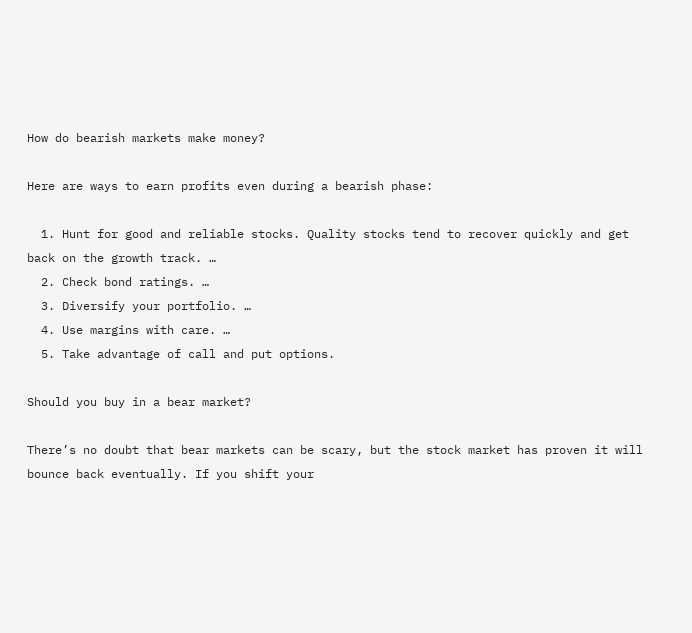How do bearish markets make money?

Here are ways to earn profits even during a bearish phase:

  1. Hunt for good and reliable stocks. Quality stocks tend to recover quickly and get back on the growth track. …
  2. Check bond ratings. …
  3. Diversify your portfolio. …
  4. Use margins with care. …
  5. Take advantage of call and put options.

Should you buy in a bear market?

There’s no doubt that bear markets can be scary, but the stock market has proven it will bounce back eventually. If you shift your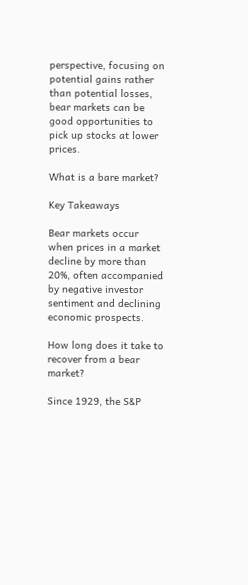perspective, focusing on potential gains rather than potential losses, bear markets can be good opportunities to pick up stocks at lower prices.

What is a bare market?

Key Takeaways

Bear markets occur when prices in a market decline by more than 20%, often accompanied by negative investor sentiment and declining economic prospects.

How long does it take to recover from a bear market?

Since 1929, the S&P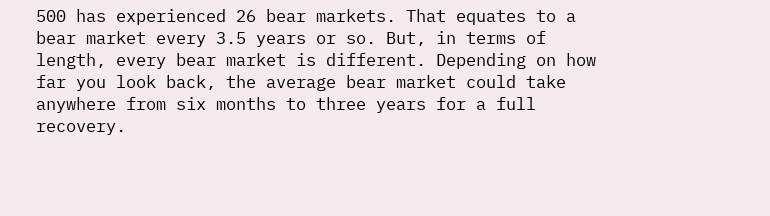500 has experienced 26 bear markets. That equates to a bear market every 3.5 years or so. But, in terms of length, every bear market is different. Depending on how far you look back, the average bear market could take anywhere from six months to three years for a full recovery.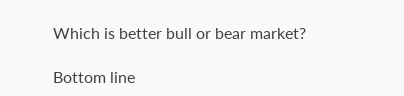Which is better bull or bear market?

Bottom line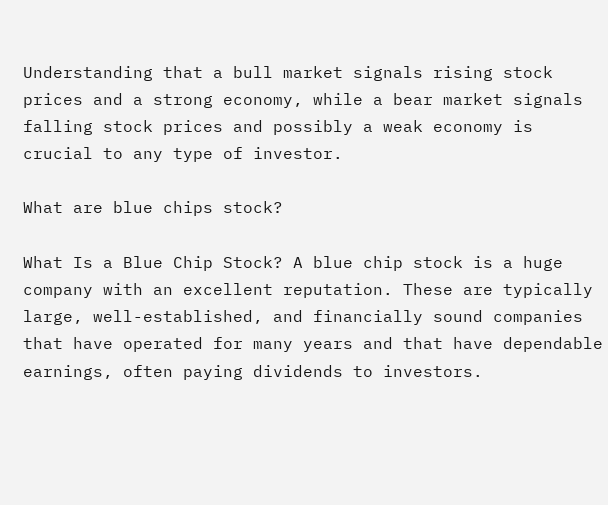Understanding that a bull market signals rising stock prices and a strong economy, while a bear market signals falling stock prices and possibly a weak economy is crucial to any type of investor.

What are blue chips stock?

What Is a Blue Chip Stock? A blue chip stock is a huge company with an excellent reputation. These are typically large, well-established, and financially sound companies that have operated for many years and that have dependable earnings, often paying dividends to investors.